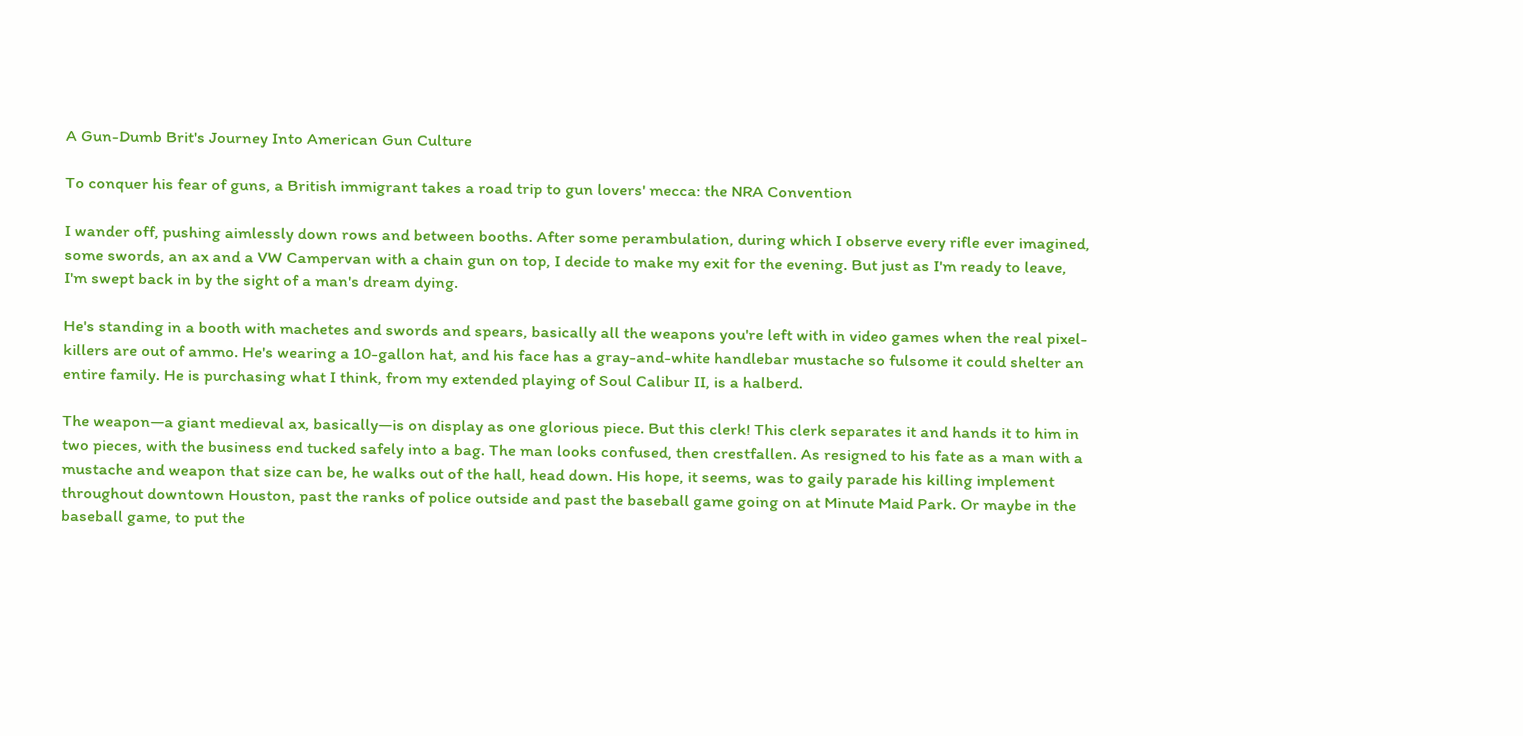A Gun-Dumb Brit's Journey Into American Gun Culture

To conquer his fear of guns, a British immigrant takes a road trip to gun lovers' mecca: the NRA Convention

I wander off, pushing aimlessly down rows and between booths. After some perambulation, during which I observe every rifle ever imagined, some swords, an ax and a VW Campervan with a chain gun on top, I decide to make my exit for the evening. But just as I'm ready to leave, I'm swept back in by the sight of a man's dream dying.

He's standing in a booth with machetes and swords and spears, basically all the weapons you're left with in video games when the real pixel-killers are out of ammo. He's wearing a 10-gallon hat, and his face has a gray-and-white handlebar mustache so fulsome it could shelter an entire family. He is purchasing what I think, from my extended playing of Soul Calibur II, is a halberd.

The weapon—a giant medieval ax, basically—is on display as one glorious piece. But this clerk! This clerk separates it and hands it to him in two pieces, with the business end tucked safely into a bag. The man looks confused, then crestfallen. As resigned to his fate as a man with a mustache and weapon that size can be, he walks out of the hall, head down. His hope, it seems, was to gaily parade his killing implement throughout downtown Houston, past the ranks of police outside and past the baseball game going on at Minute Maid Park. Or maybe in the baseball game, to put the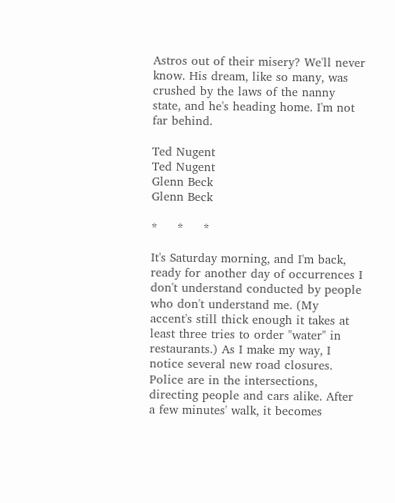Astros out of their misery? We'll never know. His dream, like so many, was crushed by the laws of the nanny state, and he's heading home. I'm not far behind.

Ted Nugent
Ted Nugent
Glenn Beck
Glenn Beck

*     *     *

It's Saturday morning, and I'm back, ready for another day of occurrences I don't understand conducted by people who don't understand me. (My accent's still thick enough it takes at least three tries to order "water" in restaurants.) As I make my way, I notice several new road closures. Police are in the intersections, directing people and cars alike. After a few minutes' walk, it becomes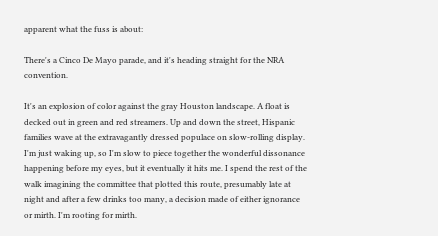apparent what the fuss is about:

There's a Cinco De Mayo parade, and it's heading straight for the NRA convention.

It's an explosion of color against the gray Houston landscape. A float is decked out in green and red streamers. Up and down the street, Hispanic families wave at the extravagantly dressed populace on slow-rolling display. I'm just waking up, so I'm slow to piece together the wonderful dissonance happening before my eyes, but it eventually it hits me. I spend the rest of the walk imagining the committee that plotted this route, presumably late at night and after a few drinks too many, a decision made of either ignorance or mirth. I'm rooting for mirth.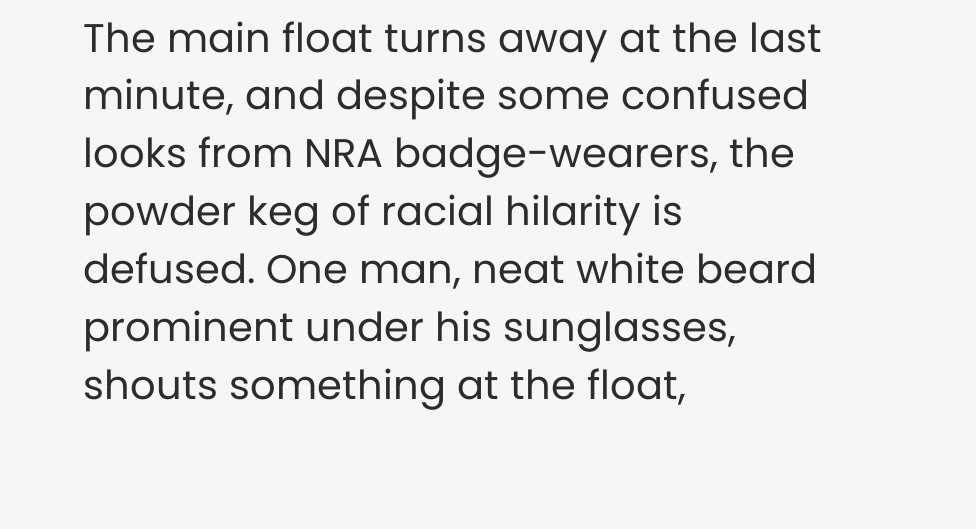The main float turns away at the last minute, and despite some confused looks from NRA badge-wearers, the powder keg of racial hilarity is defused. One man, neat white beard prominent under his sunglasses, shouts something at the float,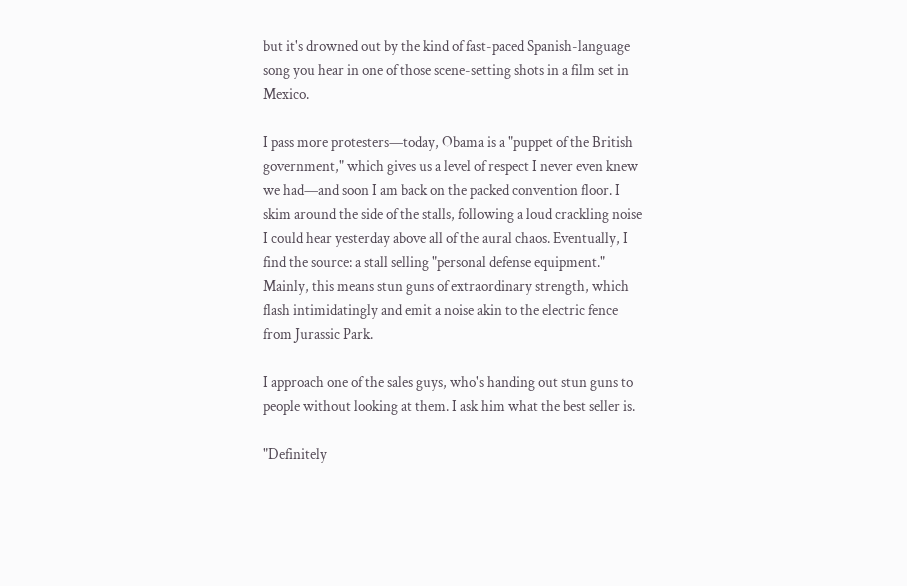but it's drowned out by the kind of fast-paced Spanish-language song you hear in one of those scene-setting shots in a film set in Mexico.

I pass more protesters—today, Obama is a "puppet of the British government," which gives us a level of respect I never even knew we had—and soon I am back on the packed convention floor. I skim around the side of the stalls, following a loud crackling noise I could hear yesterday above all of the aural chaos. Eventually, I find the source: a stall selling "personal defense equipment." Mainly, this means stun guns of extraordinary strength, which flash intimidatingly and emit a noise akin to the electric fence from Jurassic Park.

I approach one of the sales guys, who's handing out stun guns to people without looking at them. I ask him what the best seller is.

"Definitely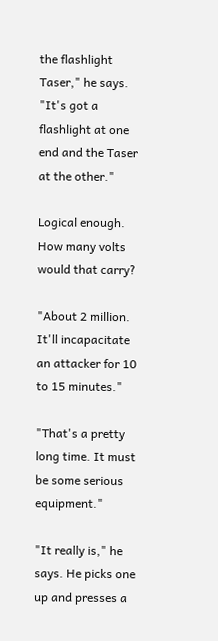the flashlight Taser," he says. "It's got a flashlight at one end and the Taser at the other."

Logical enough. How many volts would that carry?

"About 2 million. It'll incapacitate an attacker for 10 to 15 minutes."

"That's a pretty long time. It must be some serious equipment."

"It really is," he says. He picks one up and presses a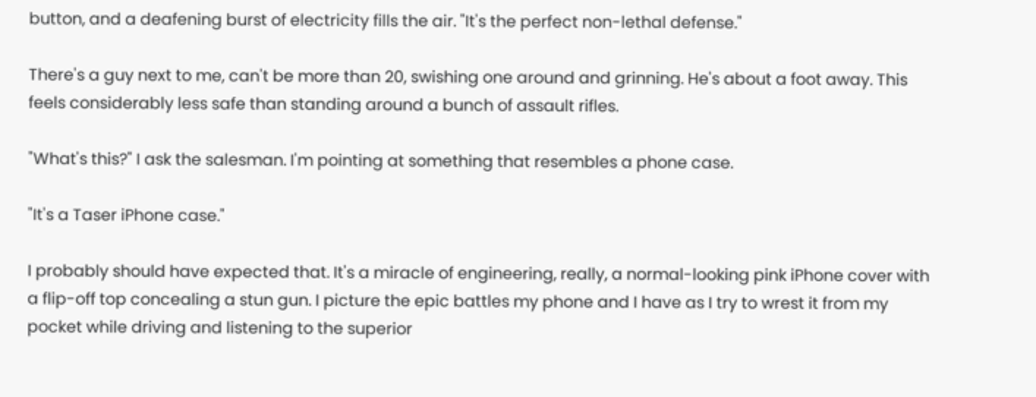button, and a deafening burst of electricity fills the air. "It's the perfect non-lethal defense."

There's a guy next to me, can't be more than 20, swishing one around and grinning. He's about a foot away. This feels considerably less safe than standing around a bunch of assault rifles.

"What's this?" I ask the salesman. I'm pointing at something that resembles a phone case.

"It's a Taser iPhone case."

I probably should have expected that. It's a miracle of engineering, really, a normal-looking pink iPhone cover with a flip-off top concealing a stun gun. I picture the epic battles my phone and I have as I try to wrest it from my pocket while driving and listening to the superior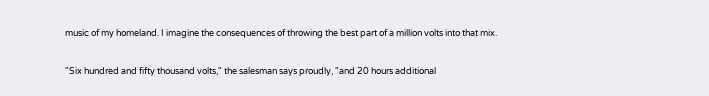music of my homeland. I imagine the consequences of throwing the best part of a million volts into that mix.

"Six hundred and fifty thousand volts," the salesman says proudly, "and 20 hours additional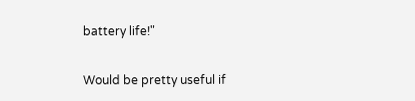battery life!"

Would be pretty useful if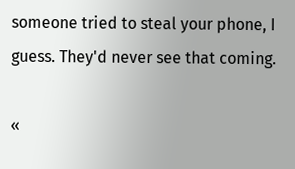someone tried to steal your phone, I guess. They'd never see that coming.

«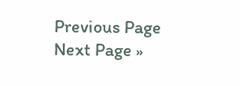Previous Page
Next Page »